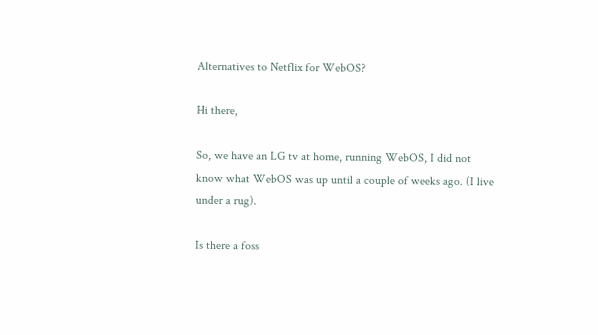Alternatives to Netflix for WebOS?

Hi there,

So, we have an LG tv at home, running WebOS, I did not know what WebOS was up until a couple of weeks ago. (I live under a rug).

Is there a foss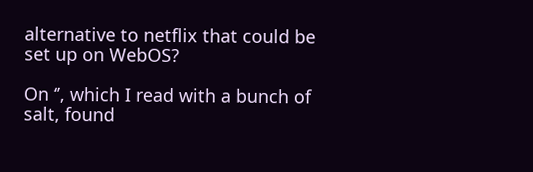alternative to netflix that could be set up on WebOS?

On ‘’, which I read with a bunch of salt, found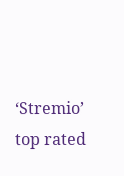‘Stremio’ top rated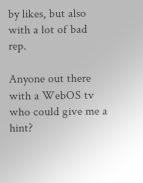by likes, but also with a lot of bad rep.

Anyone out there with a WebOS tv who could give me a hint?